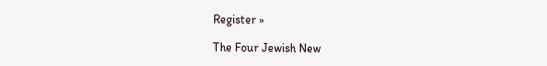Register »

The Four Jewish New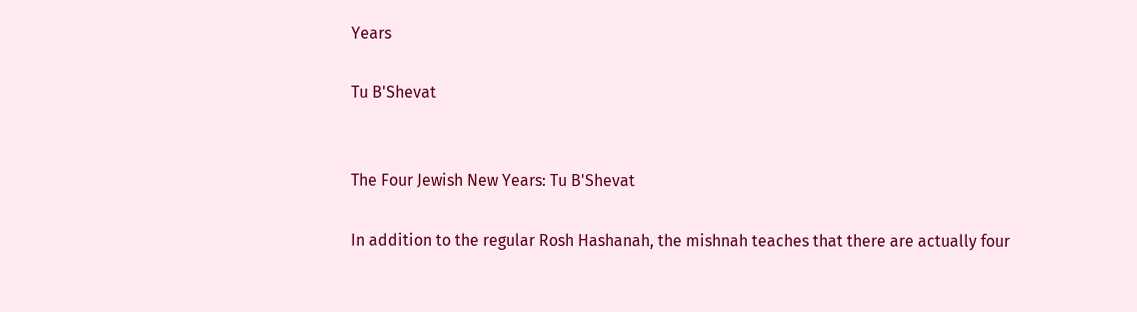Years

Tu B'Shevat


The Four Jewish New Years: Tu B'Shevat

In addition to the regular Rosh Hashanah, the mishnah teaches that there are actually four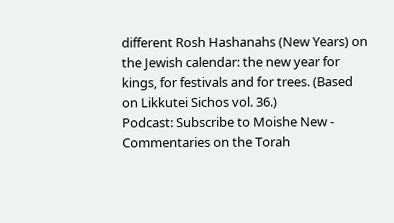different Rosh Hashanahs (New Years) on the Jewish calendar: the new year for kings, for festivals and for trees. (Based on Likkutei Sichos vol. 36.)
Podcast: Subscribe to Moishe New - Commentaries on the Torah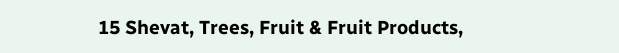15 Shevat, Trees, Fruit & Fruit Products,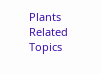Plants
Related Topics